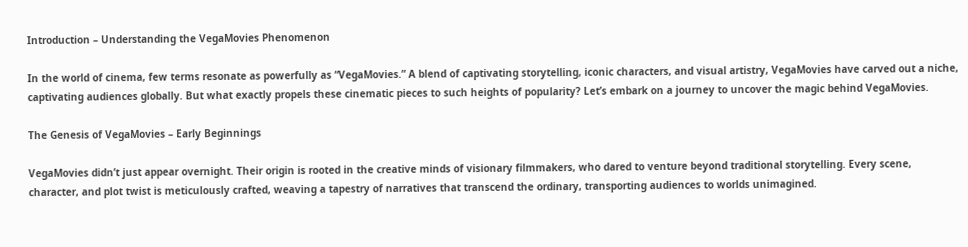Introduction – Understanding the VegaMovies Phenomenon

In the world of cinema, few terms resonate as powerfully as “VegaMovies.” A blend of captivating storytelling, iconic characters, and visual artistry, VegaMovies have carved out a niche, captivating audiences globally. But what exactly propels these cinematic pieces to such heights of popularity? Let’s embark on a journey to uncover the magic behind VegaMovies.

The Genesis of VegaMovies – Early Beginnings

VegaMovies didn’t just appear overnight. Their origin is rooted in the creative minds of visionary filmmakers, who dared to venture beyond traditional storytelling. Every scene, character, and plot twist is meticulously crafted, weaving a tapestry of narratives that transcend the ordinary, transporting audiences to worlds unimagined.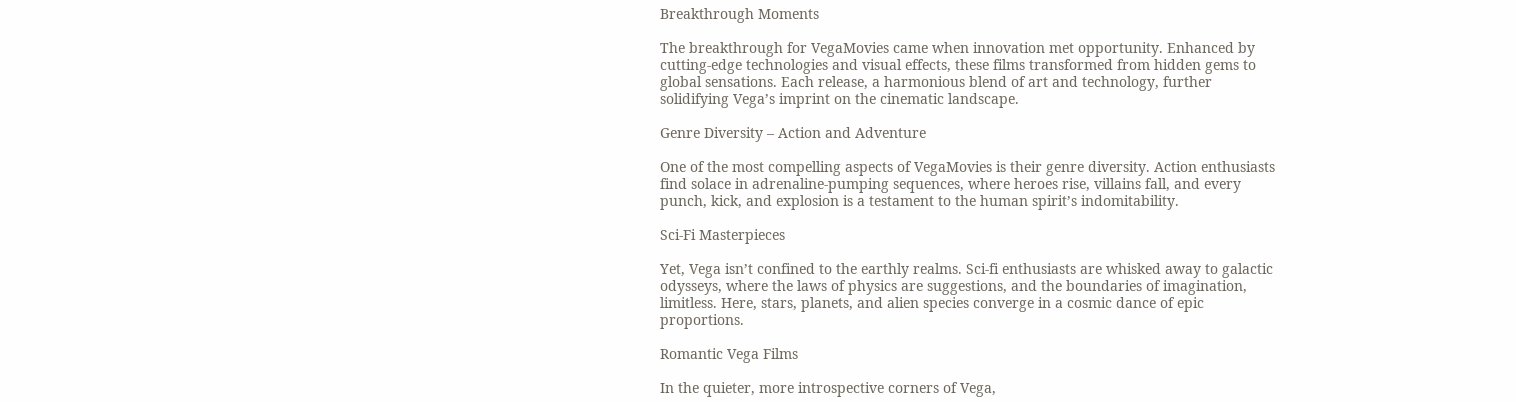Breakthrough Moments

The breakthrough for VegaMovies came when innovation met opportunity. Enhanced by cutting-edge technologies and visual effects, these films transformed from hidden gems to global sensations. Each release, a harmonious blend of art and technology, further solidifying Vega’s imprint on the cinematic landscape.

Genre Diversity – Action and Adventure

One of the most compelling aspects of VegaMovies is their genre diversity. Action enthusiasts find solace in adrenaline-pumping sequences, where heroes rise, villains fall, and every punch, kick, and explosion is a testament to the human spirit’s indomitability.

Sci-Fi Masterpieces

Yet, Vega isn’t confined to the earthly realms. Sci-fi enthusiasts are whisked away to galactic odysseys, where the laws of physics are suggestions, and the boundaries of imagination, limitless. Here, stars, planets, and alien species converge in a cosmic dance of epic proportions.

Romantic Vega Films

In the quieter, more introspective corners of Vega,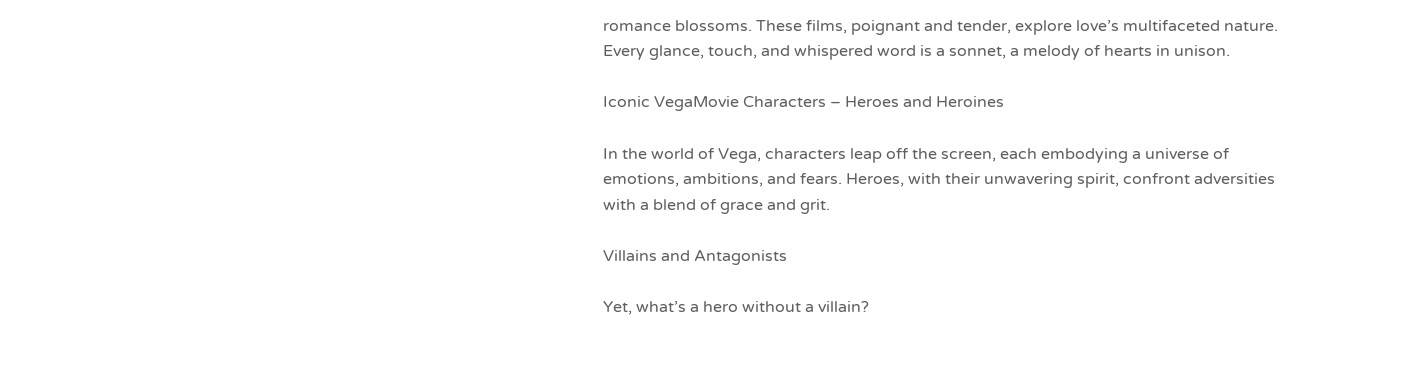romance blossoms. These films, poignant and tender, explore love’s multifaceted nature. Every glance, touch, and whispered word is a sonnet, a melody of hearts in unison.

Iconic VegaMovie Characters – Heroes and Heroines

In the world of Vega, characters leap off the screen, each embodying a universe of emotions, ambitions, and fears. Heroes, with their unwavering spirit, confront adversities with a blend of grace and grit.

Villains and Antagonists

Yet, what’s a hero without a villain?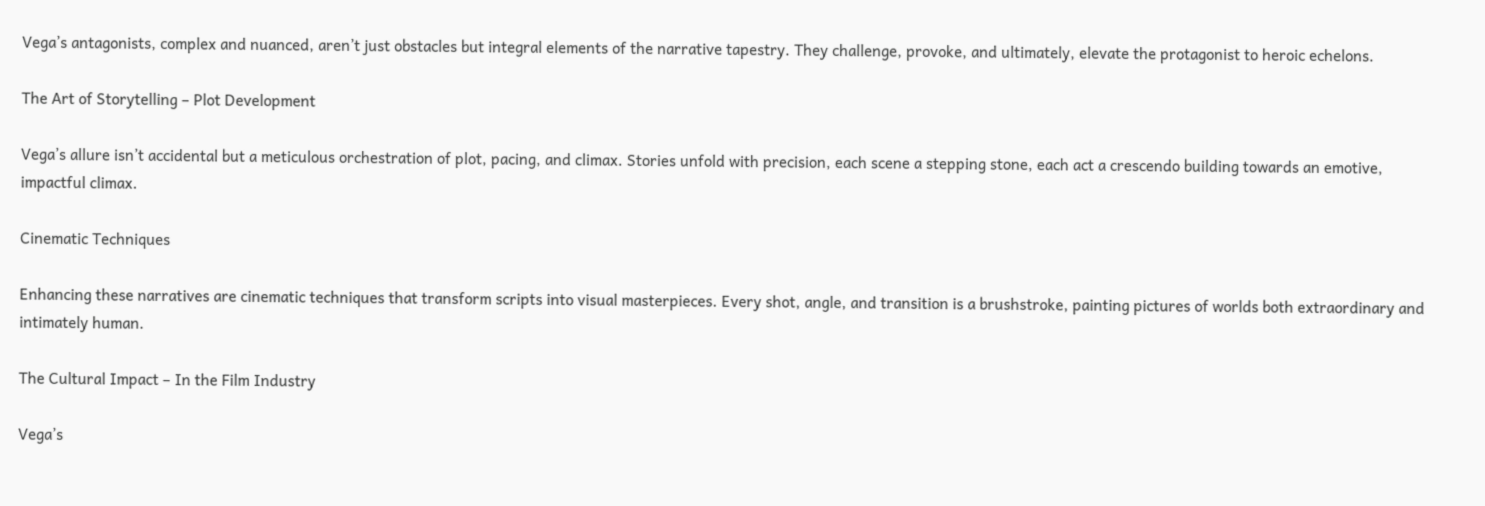Vega’s antagonists, complex and nuanced, aren’t just obstacles but integral elements of the narrative tapestry. They challenge, provoke, and ultimately, elevate the protagonist to heroic echelons.

The Art of Storytelling – Plot Development

Vega’s allure isn’t accidental but a meticulous orchestration of plot, pacing, and climax. Stories unfold with precision, each scene a stepping stone, each act a crescendo building towards an emotive, impactful climax.

Cinematic Techniques

Enhancing these narratives are cinematic techniques that transform scripts into visual masterpieces. Every shot, angle, and transition is a brushstroke, painting pictures of worlds both extraordinary and intimately human.

The Cultural Impact – In the Film Industry

Vega’s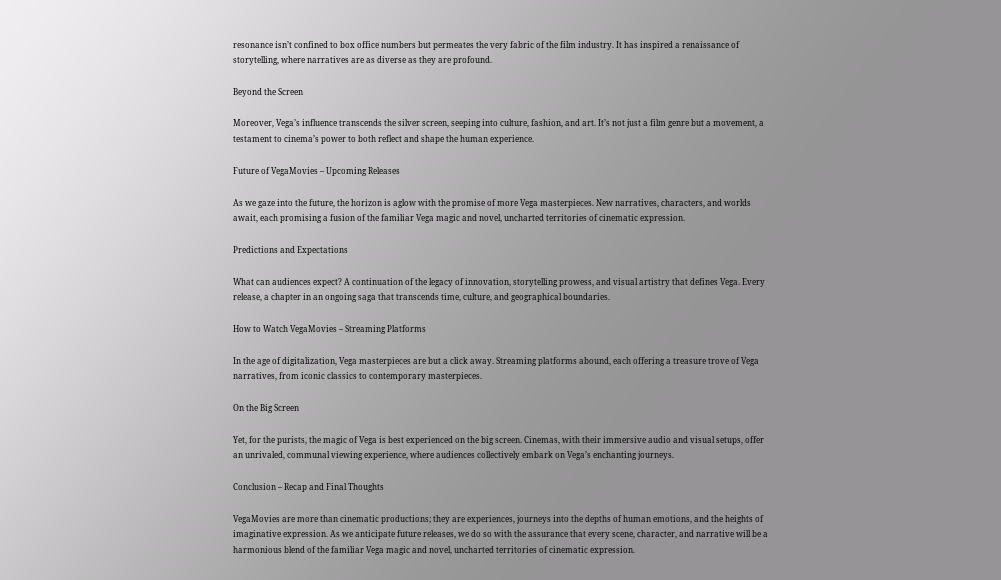resonance isn’t confined to box office numbers but permeates the very fabric of the film industry. It has inspired a renaissance of storytelling, where narratives are as diverse as they are profound.

Beyond the Screen

Moreover, Vega’s influence transcends the silver screen, seeping into culture, fashion, and art. It’s not just a film genre but a movement, a testament to cinema’s power to both reflect and shape the human experience.

Future of VegaMovies – Upcoming Releases

As we gaze into the future, the horizon is aglow with the promise of more Vega masterpieces. New narratives, characters, and worlds await, each promising a fusion of the familiar Vega magic and novel, uncharted territories of cinematic expression.

Predictions and Expectations

What can audiences expect? A continuation of the legacy of innovation, storytelling prowess, and visual artistry that defines Vega. Every release, a chapter in an ongoing saga that transcends time, culture, and geographical boundaries.

How to Watch VegaMovies – Streaming Platforms

In the age of digitalization, Vega masterpieces are but a click away. Streaming platforms abound, each offering a treasure trove of Vega narratives, from iconic classics to contemporary masterpieces.

On the Big Screen

Yet, for the purists, the magic of Vega is best experienced on the big screen. Cinemas, with their immersive audio and visual setups, offer an unrivaled, communal viewing experience, where audiences collectively embark on Vega’s enchanting journeys.

Conclusion – Recap and Final Thoughts

VegaMovies are more than cinematic productions; they are experiences, journeys into the depths of human emotions, and the heights of imaginative expression. As we anticipate future releases, we do so with the assurance that every scene, character, and narrative will be a harmonious blend of the familiar Vega magic and novel, uncharted territories of cinematic expression.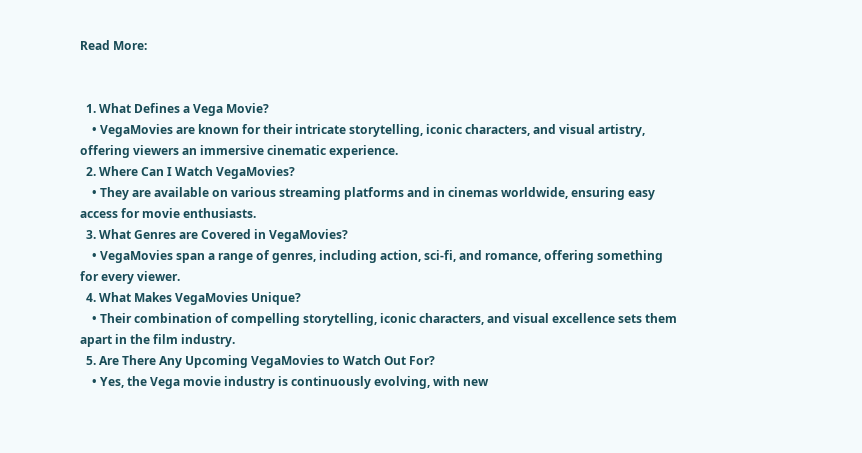Read More:


  1. What Defines a Vega Movie?
    • VegaMovies are known for their intricate storytelling, iconic characters, and visual artistry, offering viewers an immersive cinematic experience.
  2. Where Can I Watch VegaMovies?
    • They are available on various streaming platforms and in cinemas worldwide, ensuring easy access for movie enthusiasts.
  3. What Genres are Covered in VegaMovies?
    • VegaMovies span a range of genres, including action, sci-fi, and romance, offering something for every viewer.
  4. What Makes VegaMovies Unique?
    • Their combination of compelling storytelling, iconic characters, and visual excellence sets them apart in the film industry.
  5. Are There Any Upcoming VegaMovies to Watch Out For?
    • Yes, the Vega movie industry is continuously evolving, with new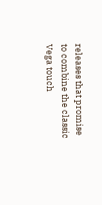releases that promise to combine the classic Vega touch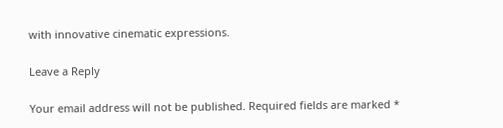with innovative cinematic expressions.

Leave a Reply

Your email address will not be published. Required fields are marked *